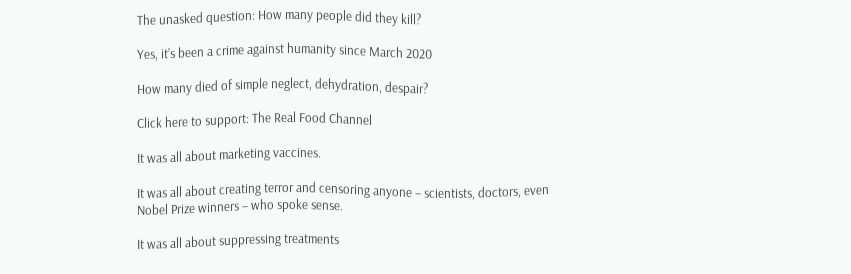The unasked question: How many people did they kill?

Yes, it’s been a crime against humanity since March 2020

How many died of simple neglect, dehydration, despair?

Click here to support: The Real Food Channel

It was all about marketing vaccines.

It was all about creating terror and censoring anyone – scientists, doctors, even Nobel Prize winners – who spoke sense.

It was all about suppressing treatments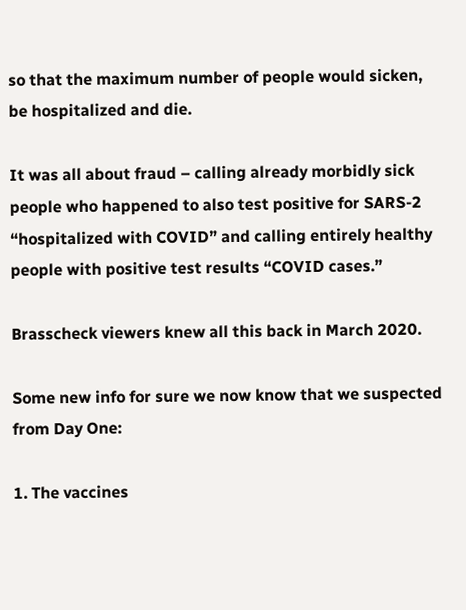so that the maximum number of people would sicken, be hospitalized and die.

It was all about fraud – calling already morbidly sick people who happened to also test positive for SARS-2 “hospitalized with COVID” and calling entirely healthy people with positive test results “COVID cases.”

Brasscheck viewers knew all this back in March 2020.

Some new info for sure we now know that we suspected from Day One:

1. The vaccines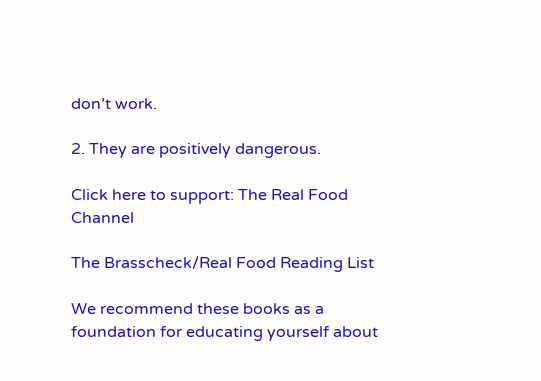don’t work.

2. They are positively dangerous.

Click here to support: The Real Food Channel

The Brasscheck/Real Food Reading List

We recommend these books as a foundation for educating yourself about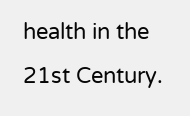health in the 21st Century.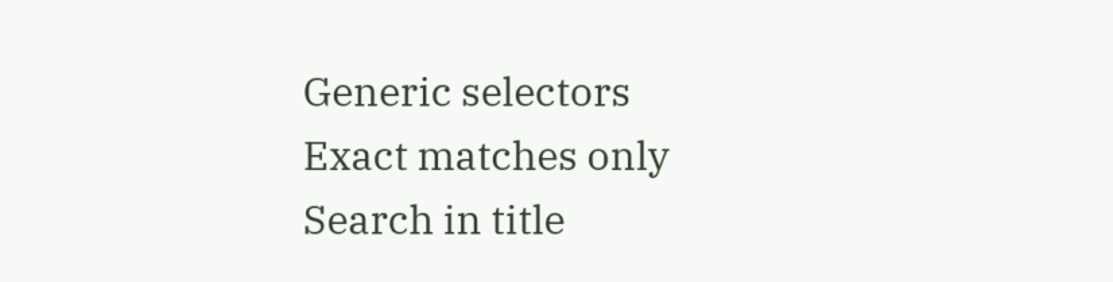Generic selectors
Exact matches only
Search in title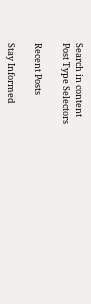Search in content
Post Type Selectors

Recent Posts

Stay Informed